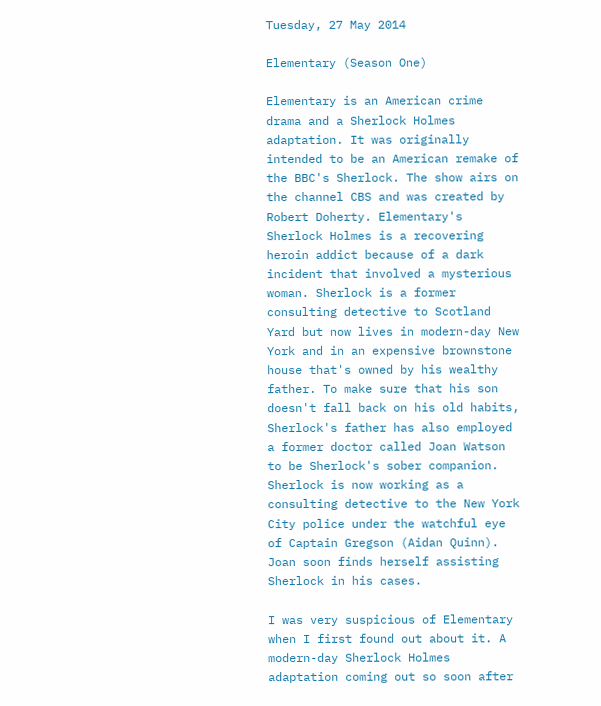Tuesday, 27 May 2014

Elementary (Season One)

Elementary is an American crime drama and a Sherlock Holmes adaptation. It was originally intended to be an American remake of the BBC's Sherlock. The show airs on the channel CBS and was created by Robert Doherty. Elementary's Sherlock Holmes is a recovering heroin addict because of a dark incident that involved a mysterious woman. Sherlock is a former consulting detective to Scotland Yard but now lives in modern-day New York and in an expensive brownstone house that's owned by his wealthy father. To make sure that his son doesn't fall back on his old habits, Sherlock's father has also employed a former doctor called Joan Watson to be Sherlock's sober companion. Sherlock is now working as a consulting detective to the New York City police under the watchful eye of Captain Gregson (Aidan Quinn). Joan soon finds herself assisting Sherlock in his cases.

I was very suspicious of Elementary when I first found out about it. A modern-day Sherlock Holmes adaptation coming out so soon after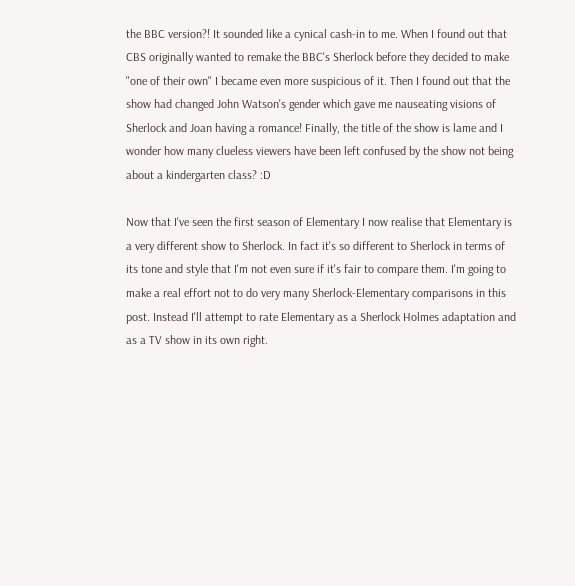the BBC version?! It sounded like a cynical cash-in to me. When I found out that CBS originally wanted to remake the BBC's Sherlock before they decided to make "one of their own" I became even more suspicious of it. Then I found out that the show had changed John Watson's gender which gave me nauseating visions of Sherlock and Joan having a romance! Finally, the title of the show is lame and I wonder how many clueless viewers have been left confused by the show not being about a kindergarten class? :D

Now that I've seen the first season of Elementary I now realise that Elementary is a very different show to Sherlock. In fact it's so different to Sherlock in terms of its tone and style that I'm not even sure if it's fair to compare them. I'm going to make a real effort not to do very many Sherlock-Elementary comparisons in this post. Instead I'll attempt to rate Elementary as a Sherlock Holmes adaptation and as a TV show in its own right.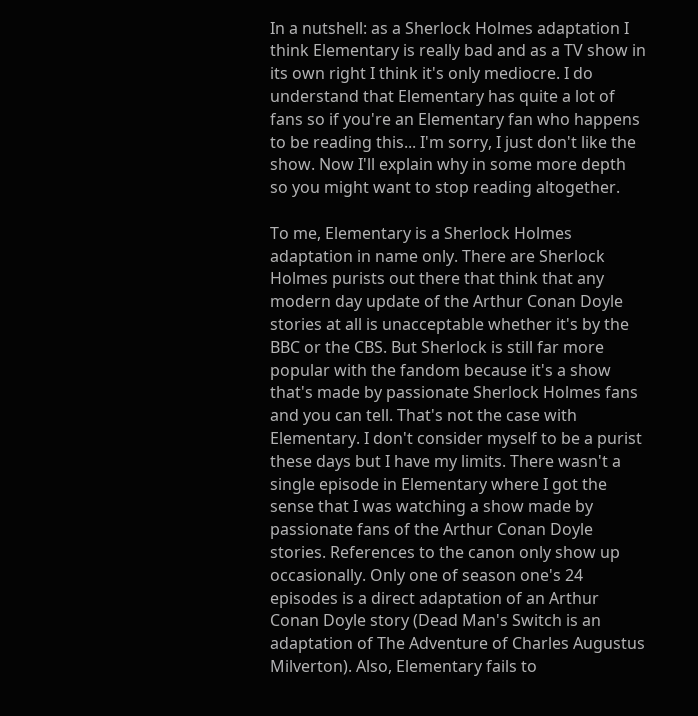In a nutshell: as a Sherlock Holmes adaptation I think Elementary is really bad and as a TV show in its own right I think it's only mediocre. I do understand that Elementary has quite a lot of fans so if you're an Elementary fan who happens to be reading this... I'm sorry, I just don't like the show. Now I'll explain why in some more depth so you might want to stop reading altogether.

To me, Elementary is a Sherlock Holmes adaptation in name only. There are Sherlock Holmes purists out there that think that any modern day update of the Arthur Conan Doyle stories at all is unacceptable whether it's by the BBC or the CBS. But Sherlock is still far more popular with the fandom because it's a show that's made by passionate Sherlock Holmes fans and you can tell. That's not the case with Elementary. I don't consider myself to be a purist these days but I have my limits. There wasn't a single episode in Elementary where I got the sense that I was watching a show made by passionate fans of the Arthur Conan Doyle stories. References to the canon only show up occasionally. Only one of season one's 24 episodes is a direct adaptation of an Arthur Conan Doyle story (Dead Man's Switch is an adaptation of The Adventure of Charles Augustus Milverton). Also, Elementary fails to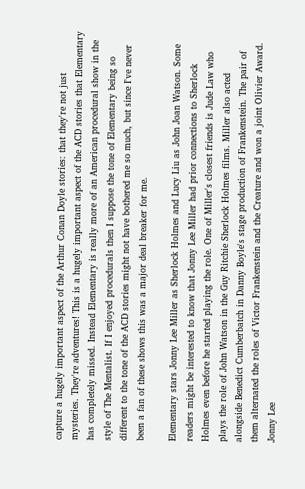capture a hugely important aspect of the Arthur Conan Doyle stories: that they're not just mysteries. They're adventures! This is a hugely important aspect of the ACD stories that Elementary has completely missed. Instead Elementary is really more of an American procedural show in the style of The Mentalist. If I enjoyed procedurals then I suppose the tone of Elementary being so different to the tone of the ACD stories might not have bothered me so much, but since I've never been a fan of these shows this was a major deal breaker for me.

Elementary stars Jonny Lee Miller as Sherlock Holmes and Lucy Liu as John Joan Watson. Some readers might be interested to know that Jonny Lee Miller had prior connections to Sherlock Holmes even before he started playing the role. One of Miller's closest friends is Jude Law who plays the role of John Watson in the Guy Ritchie Sherlock Holmes films. Miller also acted alongside Benedict Cumberbatch in Danny Boyle's stage production of Frankenstein. The pair of them alternated the roles of Victor Frankenstein and the Creature and won a joint Olivier Award. Jonny Lee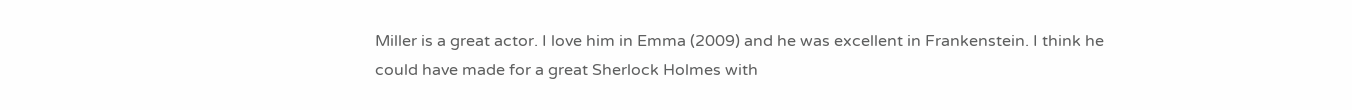Miller is a great actor. I love him in Emma (2009) and he was excellent in Frankenstein. I think he could have made for a great Sherlock Holmes with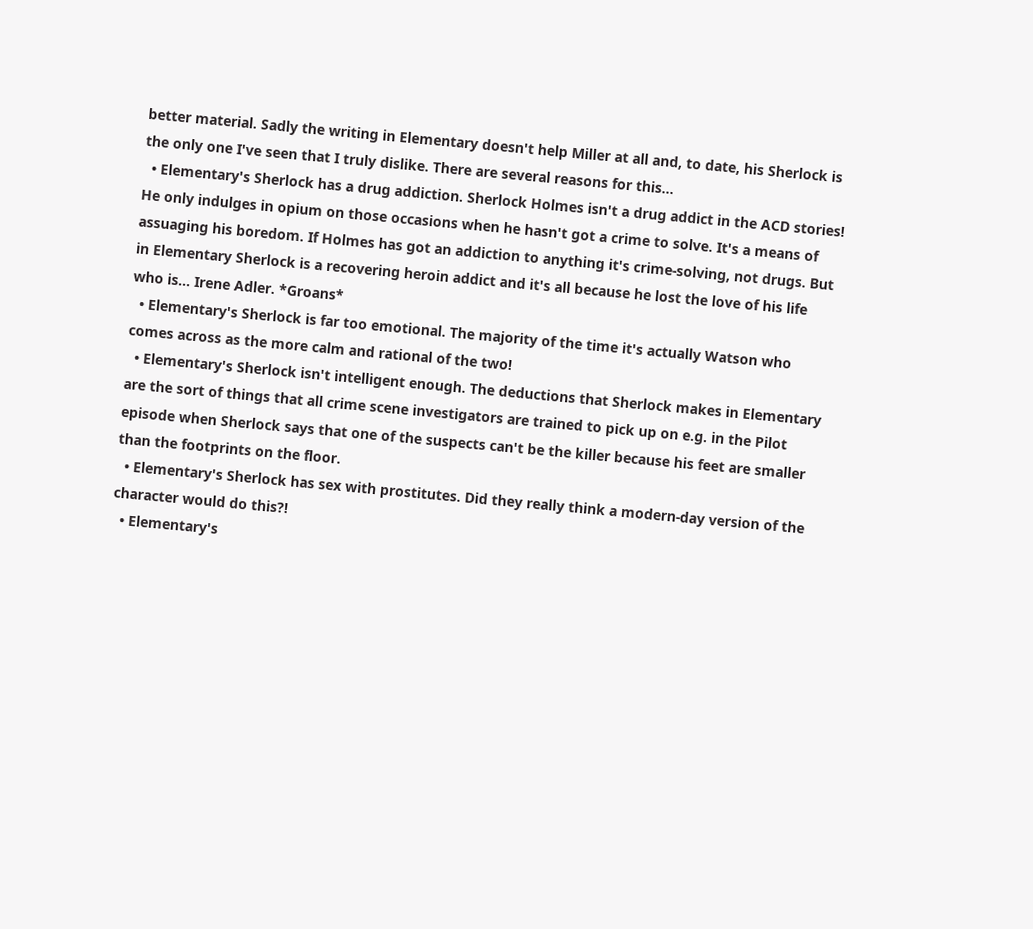better material. Sadly the writing in Elementary doesn't help Miller at all and, to date, his Sherlock is the only one I've seen that I truly dislike. There are several reasons for this...
  • Elementary's Sherlock has a drug addiction. Sherlock Holmes isn't a drug addict in the ACD stories! He only indulges in opium on those occasions when he hasn't got a crime to solve. It's a means of assuaging his boredom. If Holmes has got an addiction to anything it's crime-solving, not drugs. But in Elementary Sherlock is a recovering heroin addict and it's all because he lost the love of his life who is... Irene Adler. *Groans*
  • Elementary's Sherlock is far too emotional. The majority of the time it's actually Watson who comes across as the more calm and rational of the two!
  • Elementary's Sherlock isn't intelligent enough. The deductions that Sherlock makes in Elementary are the sort of things that all crime scene investigators are trained to pick up on e.g. in the Pilot episode when Sherlock says that one of the suspects can't be the killer because his feet are smaller than the footprints on the floor.
  • Elementary's Sherlock has sex with prostitutes. Did they really think a modern-day version of the character would do this?!
  • Elementary's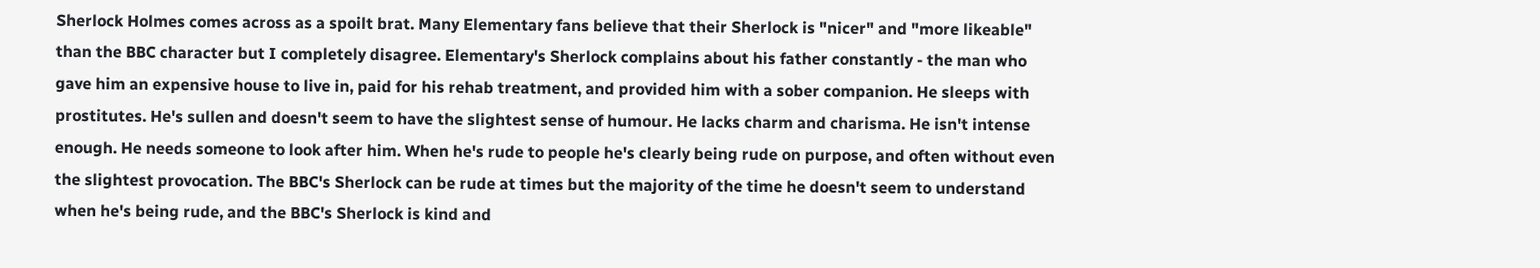Sherlock Holmes comes across as a spoilt brat. Many Elementary fans believe that their Sherlock is "nicer" and "more likeable" than the BBC character but I completely disagree. Elementary's Sherlock complains about his father constantly - the man who gave him an expensive house to live in, paid for his rehab treatment, and provided him with a sober companion. He sleeps with prostitutes. He's sullen and doesn't seem to have the slightest sense of humour. He lacks charm and charisma. He isn't intense enough. He needs someone to look after him. When he's rude to people he's clearly being rude on purpose, and often without even the slightest provocation. The BBC's Sherlock can be rude at times but the majority of the time he doesn't seem to understand when he's being rude, and the BBC's Sherlock is kind and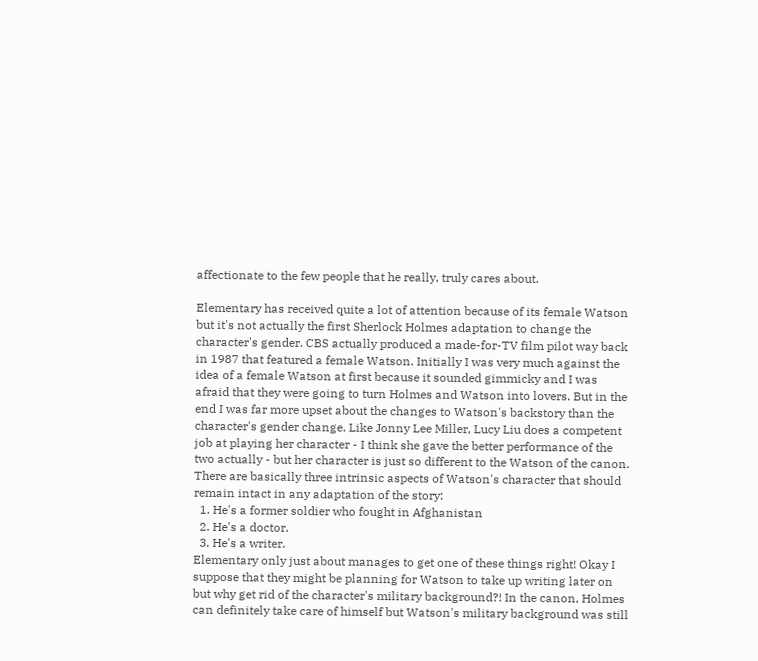affectionate to the few people that he really, truly cares about.

Elementary has received quite a lot of attention because of its female Watson but it's not actually the first Sherlock Holmes adaptation to change the character's gender. CBS actually produced a made-for-TV film pilot way back in 1987 that featured a female Watson. Initially I was very much against the idea of a female Watson at first because it sounded gimmicky and I was afraid that they were going to turn Holmes and Watson into lovers. But in the end I was far more upset about the changes to Watson's backstory than the character's gender change. Like Jonny Lee Miller, Lucy Liu does a competent job at playing her character - I think she gave the better performance of the two actually - but her character is just so different to the Watson of the canon. There are basically three intrinsic aspects of Watson's character that should remain intact in any adaptation of the story:
  1. He's a former soldier who fought in Afghanistan
  2. He's a doctor.
  3. He's a writer.
Elementary only just about manages to get one of these things right! Okay I suppose that they might be planning for Watson to take up writing later on but why get rid of the character's military background?! In the canon, Holmes can definitely take care of himself but Watson's military background was still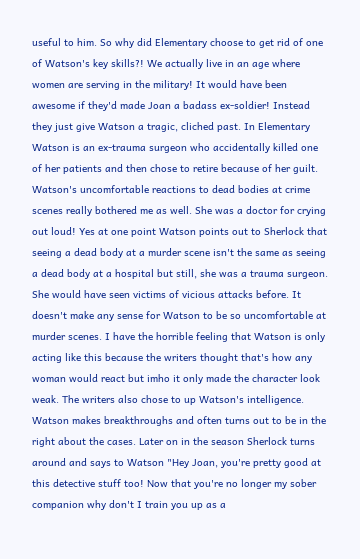useful to him. So why did Elementary choose to get rid of one of Watson's key skills?! We actually live in an age where women are serving in the military! It would have been awesome if they'd made Joan a badass ex-soldier! Instead they just give Watson a tragic, cliched past. In Elementary Watson is an ex-trauma surgeon who accidentally killed one of her patients and then chose to retire because of her guilt. Watson's uncomfortable reactions to dead bodies at crime scenes really bothered me as well. She was a doctor for crying out loud! Yes at one point Watson points out to Sherlock that seeing a dead body at a murder scene isn't the same as seeing a dead body at a hospital but still, she was a trauma surgeon. She would have seen victims of vicious attacks before. It doesn't make any sense for Watson to be so uncomfortable at murder scenes. I have the horrible feeling that Watson is only acting like this because the writers thought that's how any woman would react but imho it only made the character look weak. The writers also chose to up Watson's intelligence. Watson makes breakthroughs and often turns out to be in the right about the cases. Later on in the season Sherlock turns around and says to Watson "Hey Joan, you're pretty good at this detective stuff too! Now that you're no longer my sober companion why don't I train you up as a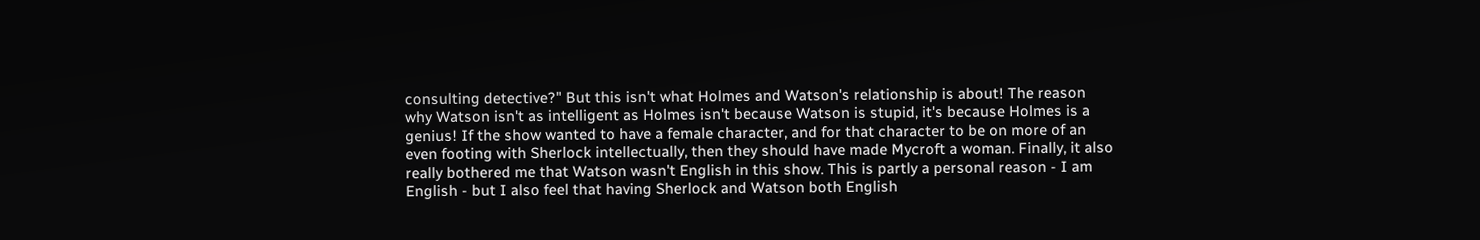consulting detective?" But this isn't what Holmes and Watson's relationship is about! The reason why Watson isn't as intelligent as Holmes isn't because Watson is stupid, it's because Holmes is a genius! If the show wanted to have a female character, and for that character to be on more of an even footing with Sherlock intellectually, then they should have made Mycroft a woman. Finally, it also really bothered me that Watson wasn't English in this show. This is partly a personal reason - I am English - but I also feel that having Sherlock and Watson both English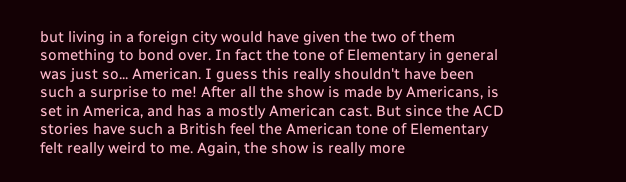but living in a foreign city would have given the two of them something to bond over. In fact the tone of Elementary in general was just so... American. I guess this really shouldn't have been such a surprise to me! After all the show is made by Americans, is set in America, and has a mostly American cast. But since the ACD stories have such a British feel the American tone of Elementary felt really weird to me. Again, the show is really more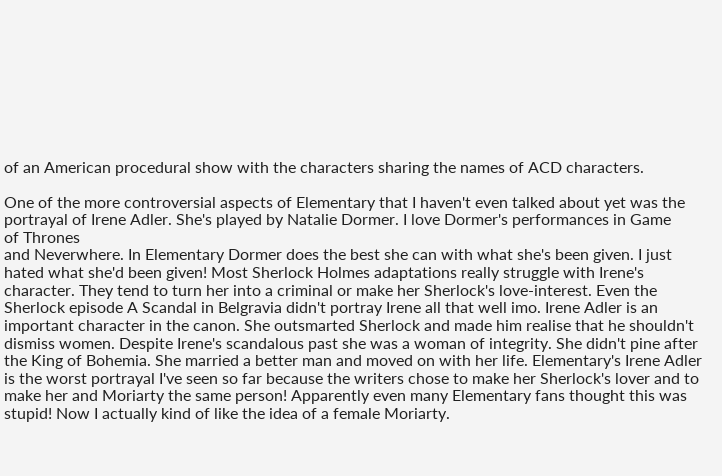of an American procedural show with the characters sharing the names of ACD characters.

One of the more controversial aspects of Elementary that I haven't even talked about yet was the portrayal of Irene Adler. She's played by Natalie Dormer. I love Dormer's performances in Game
of Thrones
and Neverwhere. In Elementary Dormer does the best she can with what she's been given. I just hated what she'd been given! Most Sherlock Holmes adaptations really struggle with Irene's character. They tend to turn her into a criminal or make her Sherlock's love-interest. Even the Sherlock episode A Scandal in Belgravia didn't portray Irene all that well imo. Irene Adler is an important character in the canon. She outsmarted Sherlock and made him realise that he shouldn't dismiss women. Despite Irene's scandalous past she was a woman of integrity. She didn't pine after the King of Bohemia. She married a better man and moved on with her life. Elementary's Irene Adler is the worst portrayal I've seen so far because the writers chose to make her Sherlock's lover and to make her and Moriarty the same person! Apparently even many Elementary fans thought this was stupid! Now I actually kind of like the idea of a female Moriarty.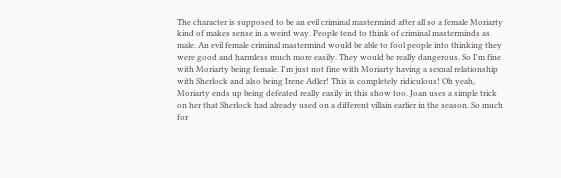The character is supposed to be an evil criminal mastermind after all so a female Moriarty kind of makes sense in a weird way. People tend to think of criminal masterminds as male. An evil female criminal mastermind would be able to fool people into thinking they were good and harmless much more easily. They would be really dangerous. So I'm fine with Moriarty being female. I'm just not fine with Moriarty having a sexual relationship with Sherlock and also being Irene Adler! This is completely ridiculous! Oh yeah, Moriarty ends up being defeated really easily in this show too. Joan uses a simple trick on her that Sherlock had already used on a different villain earlier in the season. So much for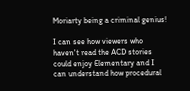Moriarty being a criminal genius!

I can see how viewers who haven't read the ACD stories could enjoy Elementary and I can understand how procedural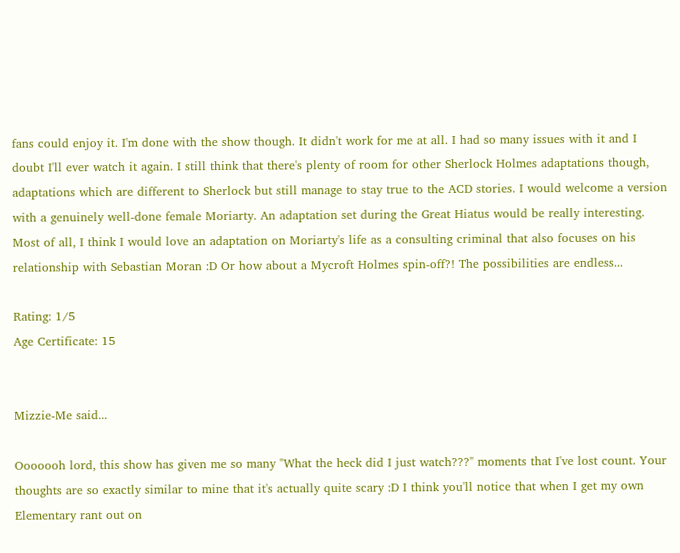fans could enjoy it. I'm done with the show though. It didn't work for me at all. I had so many issues with it and I doubt I'll ever watch it again. I still think that there's plenty of room for other Sherlock Holmes adaptations though, adaptations which are different to Sherlock but still manage to stay true to the ACD stories. I would welcome a version with a genuinely well-done female Moriarty. An adaptation set during the Great Hiatus would be really interesting. Most of all, I think I would love an adaptation on Moriarty's life as a consulting criminal that also focuses on his relationship with Sebastian Moran :D Or how about a Mycroft Holmes spin-off?! The possibilities are endless...

Rating: 1/5
Age Certificate: 15


Mizzie-Me said...

Ooooooh lord, this show has given me so many "What the heck did I just watch???" moments that I've lost count. Your thoughts are so exactly similar to mine that it's actually quite scary :D I think you'll notice that when I get my own Elementary rant out on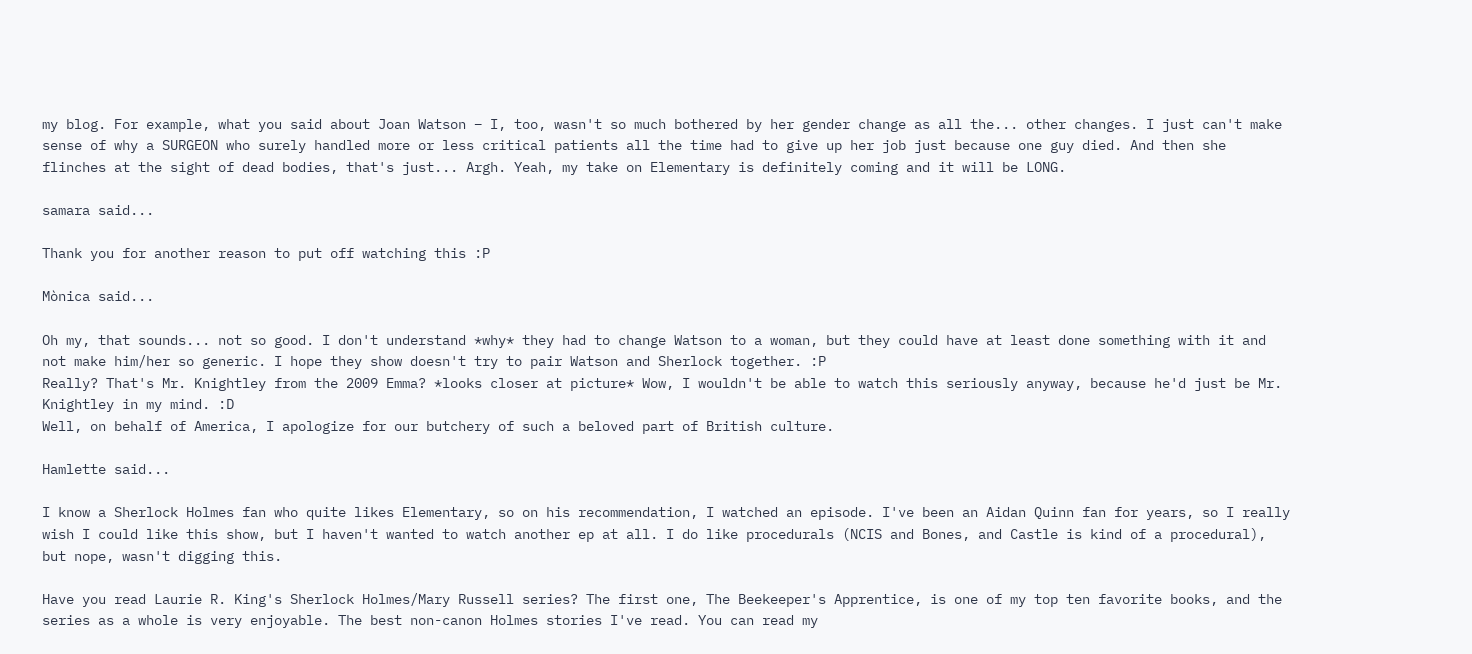my blog. For example, what you said about Joan Watson – I, too, wasn't so much bothered by her gender change as all the... other changes. I just can't make sense of why a SURGEON who surely handled more or less critical patients all the time had to give up her job just because one guy died. And then she flinches at the sight of dead bodies, that's just... Argh. Yeah, my take on Elementary is definitely coming and it will be LONG.

samara said...

Thank you for another reason to put off watching this :P

Mònica said...

Oh my, that sounds... not so good. I don't understand *why* they had to change Watson to a woman, but they could have at least done something with it and not make him/her so generic. I hope they show doesn't try to pair Watson and Sherlock together. :P
Really? That's Mr. Knightley from the 2009 Emma? *looks closer at picture* Wow, I wouldn't be able to watch this seriously anyway, because he'd just be Mr. Knightley in my mind. :D
Well, on behalf of America, I apologize for our butchery of such a beloved part of British culture.

Hamlette said...

I know a Sherlock Holmes fan who quite likes Elementary, so on his recommendation, I watched an episode. I've been an Aidan Quinn fan for years, so I really wish I could like this show, but I haven't wanted to watch another ep at all. I do like procedurals (NCIS and Bones, and Castle is kind of a procedural), but nope, wasn't digging this.

Have you read Laurie R. King's Sherlock Holmes/Mary Russell series? The first one, The Beekeeper's Apprentice, is one of my top ten favorite books, and the series as a whole is very enjoyable. The best non-canon Holmes stories I've read. You can read my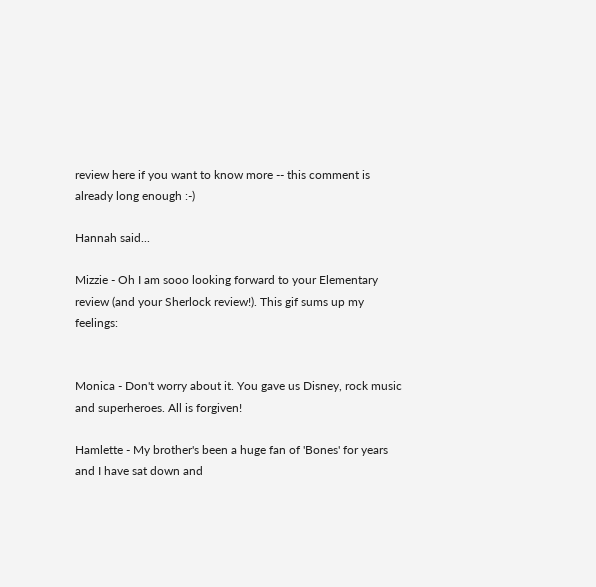review here if you want to know more -- this comment is already long enough :-)

Hannah said...

Mizzie - Oh I am sooo looking forward to your Elementary review (and your Sherlock review!). This gif sums up my feelings:


Monica - Don't worry about it. You gave us Disney, rock music and superheroes. All is forgiven!

Hamlette - My brother's been a huge fan of 'Bones' for years and I have sat down and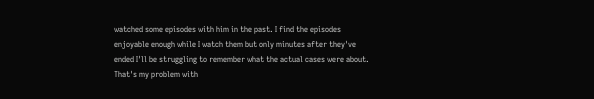watched some episodes with him in the past. I find the episodes enjoyable enough while I watch them but only minutes after they've ended I'll be struggling to remember what the actual cases were about. That's my problem with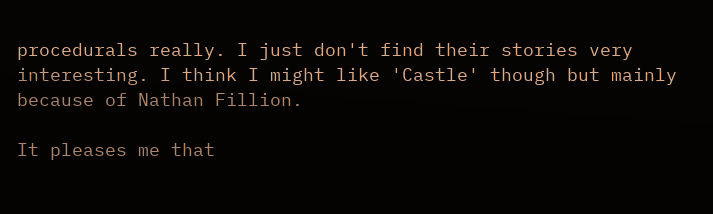procedurals really. I just don't find their stories very interesting. I think I might like 'Castle' though but mainly because of Nathan Fillion.

It pleases me that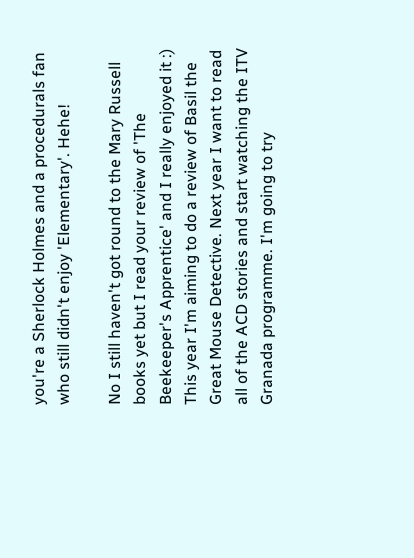you're a Sherlock Holmes and a procedurals fan who still didn't enjoy 'Elementary'. Hehe!

No I still haven't got round to the Mary Russell books yet but I read your review of 'The Beekeeper's Apprentice' and I really enjoyed it :) This year I'm aiming to do a review of Basil the Great Mouse Detective. Next year I want to read all of the ACD stories and start watching the ITV Granada programme. I'm going to try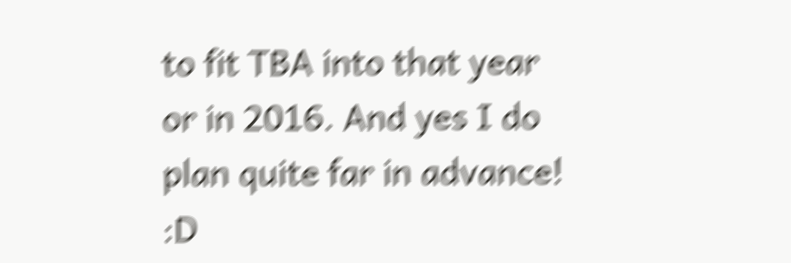to fit TBA into that year or in 2016. And yes I do plan quite far in advance! :D